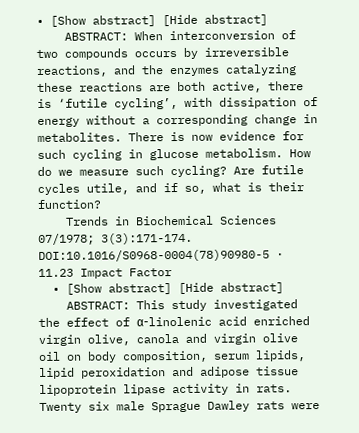• [Show abstract] [Hide abstract]
    ABSTRACT: When interconversion of two compounds occurs by irreversible reactions, and the enzymes catalyzing these reactions are both active, there is ‘futile cycling’, with dissipation of energy without a corresponding change in metabolites. There is now evidence for such cycling in glucose metabolism. How do we measure such cycling? Are futile cycles utile, and if so, what is their function?
    Trends in Biochemical Sciences 07/1978; 3(3):171-174. DOI:10.1016/S0968-0004(78)90980-5 · 11.23 Impact Factor
  • [Show abstract] [Hide abstract]
    ABSTRACT: This study investigated the effect of α-linolenic acid enriched virgin olive, canola and virgin olive oil on body composition, serum lipids, lipid peroxidation and adipose tissue lipoprotein lipase activity in rats. Twenty six male Sprague Dawley rats were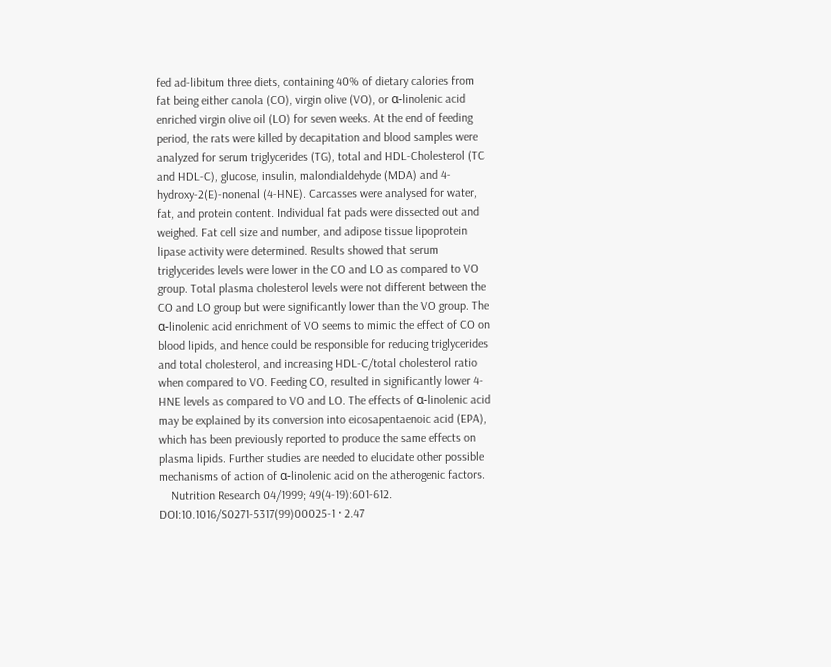fed ad-libitum three diets, containing 40% of dietary calories from fat being either canola (CO), virgin olive (VO), or α-linolenic acid enriched virgin olive oil (LO) for seven weeks. At the end of feeding period, the rats were killed by decapitation and blood samples were analyzed for serum triglycerides (TG), total and HDL-Cholesterol (TC and HDL-C), glucose, insulin, malondialdehyde (MDA) and 4-hydroxy-2(E)-nonenal (4-HNE). Carcasses were analysed for water, fat, and protein content. Individual fat pads were dissected out and weighed. Fat cell size and number, and adipose tissue lipoprotein lipase activity were determined. Results showed that serum triglycerides levels were lower in the CO and LO as compared to VO group. Total plasma cholesterol levels were not different between the CO and LO group but were significantly lower than the VO group. The α-linolenic acid enrichment of VO seems to mimic the effect of CO on blood lipids, and hence could be responsible for reducing triglycerides and total cholesterol, and increasing HDL-C/total cholesterol ratio when compared to VO. Feeding CO, resulted in significantly lower 4-HNE levels as compared to VO and LO. The effects of α-linolenic acid may be explained by its conversion into eicosapentaenoic acid (EPA), which has been previously reported to produce the same effects on plasma lipids. Further studies are needed to elucidate other possible mechanisms of action of α-linolenic acid on the atherogenic factors.
    Nutrition Research 04/1999; 49(4-19):601-612. DOI:10.1016/S0271-5317(99)00025-1 · 2.47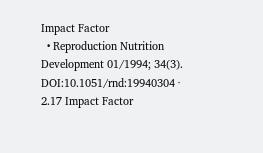Impact Factor
  • Reproduction Nutrition Development 01/1994; 34(3). DOI:10.1051/rnd:19940304 · 2.17 Impact Factor